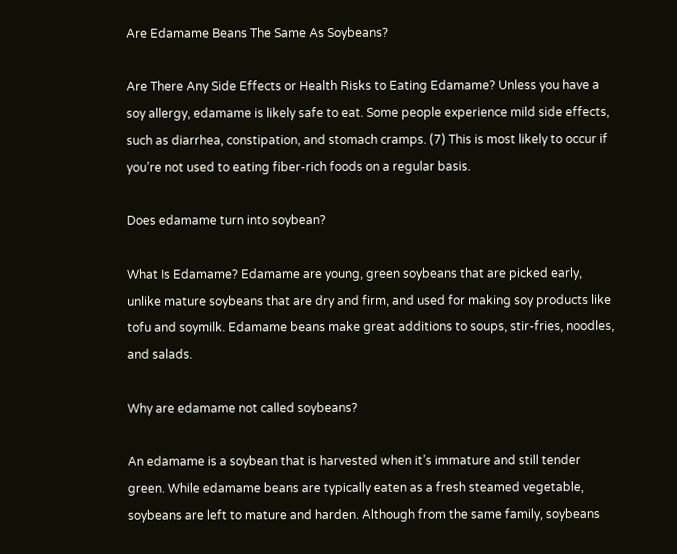Are Edamame Beans The Same As Soybeans?

Are There Any Side Effects or Health Risks to Eating Edamame? Unless you have a soy allergy, edamame is likely safe to eat. Some people experience mild side effects, such as diarrhea, constipation, and stomach cramps. (7) This is most likely to occur if you’re not used to eating fiber-rich foods on a regular basis.

Does edamame turn into soybean?

What Is Edamame? Edamame are young, green soybeans that are picked early, unlike mature soybeans that are dry and firm, and used for making soy products like tofu and soymilk. Edamame beans make great additions to soups, stir-fries, noodles, and salads.

Why are edamame not called soybeans?

An edamame is a soybean that is harvested when it’s immature and still tender green. While edamame beans are typically eaten as a fresh steamed vegetable, soybeans are left to mature and harden. Although from the same family, soybeans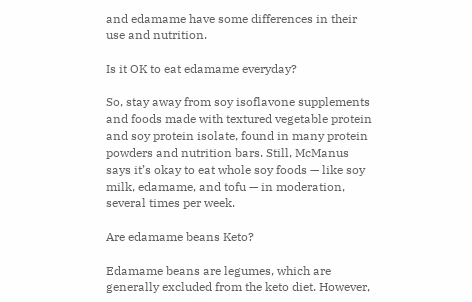and edamame have some differences in their use and nutrition.

Is it OK to eat edamame everyday?

So, stay away from soy isoflavone supplements and foods made with textured vegetable protein and soy protein isolate, found in many protein powders and nutrition bars. Still, McManus says it’s okay to eat whole soy foods — like soy milk, edamame, and tofu — in moderation, several times per week.

Are edamame beans Keto?

Edamame beans are legumes, which are generally excluded from the keto diet. However,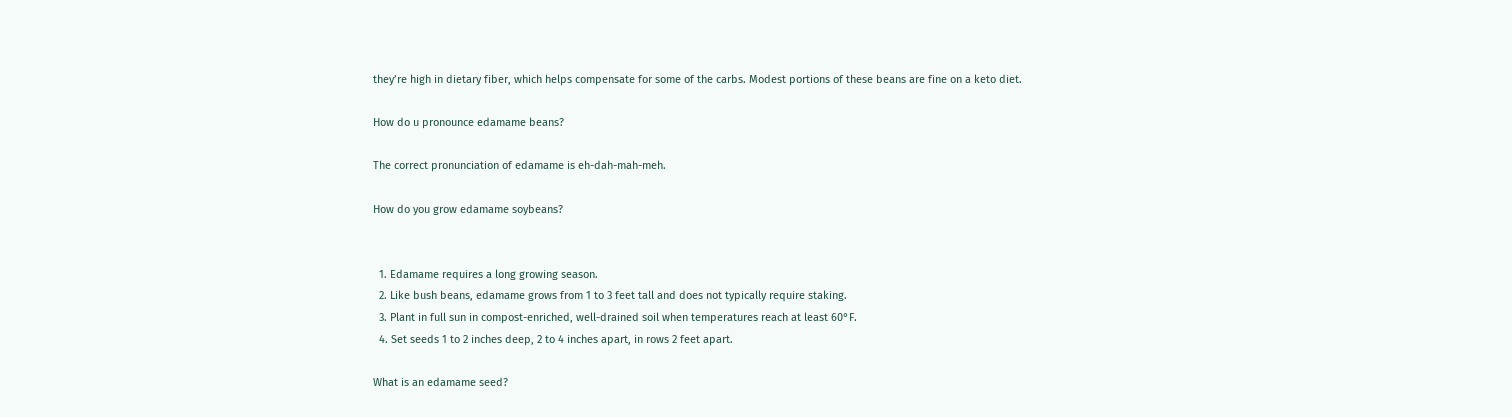they’re high in dietary fiber, which helps compensate for some of the carbs. Modest portions of these beans are fine on a keto diet.

How do u pronounce edamame beans?

The correct pronunciation of edamame is eh-dah-mah-meh.

How do you grow edamame soybeans?


  1. Edamame requires a long growing season.
  2. Like bush beans, edamame grows from 1 to 3 feet tall and does not typically require staking.
  3. Plant in full sun in compost-enriched, well-drained soil when temperatures reach at least 60°F.
  4. Set seeds 1 to 2 inches deep, 2 to 4 inches apart, in rows 2 feet apart.

What is an edamame seed?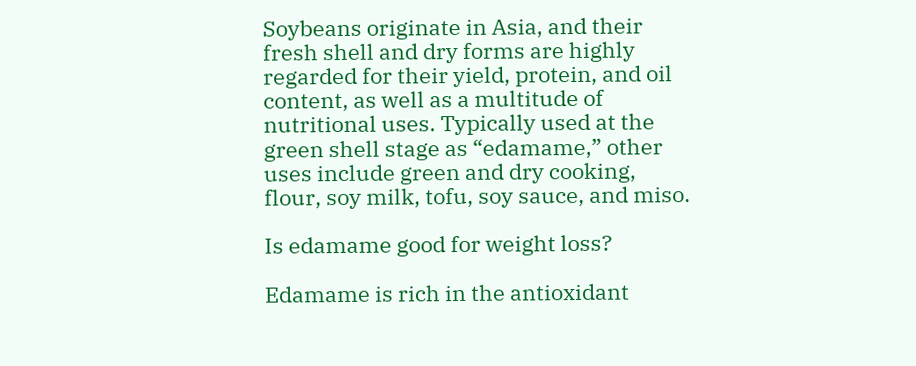Soybeans originate in Asia, and their fresh shell and dry forms are highly regarded for their yield, protein, and oil content, as well as a multitude of nutritional uses. Typically used at the green shell stage as “edamame,” other uses include green and dry cooking, flour, soy milk, tofu, soy sauce, and miso.

Is edamame good for weight loss?

Edamame is rich in the antioxidant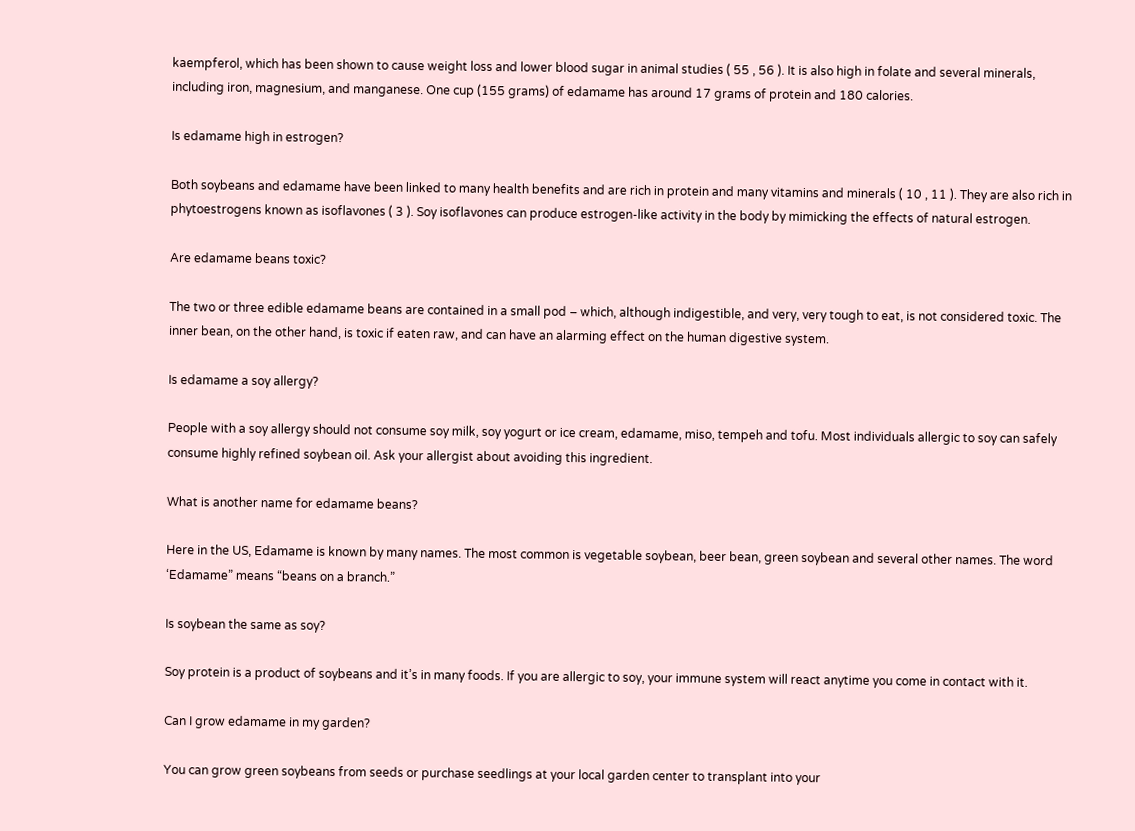kaempferol, which has been shown to cause weight loss and lower blood sugar in animal studies ( 55 , 56 ). It is also high in folate and several minerals, including iron, magnesium, and manganese. One cup (155 grams) of edamame has around 17 grams of protein and 180 calories.

Is edamame high in estrogen?

Both soybeans and edamame have been linked to many health benefits and are rich in protein and many vitamins and minerals ( 10 , 11 ). They are also rich in phytoestrogens known as isoflavones ( 3 ). Soy isoflavones can produce estrogen-like activity in the body by mimicking the effects of natural estrogen.

Are edamame beans toxic?

The two or three edible edamame beans are contained in a small pod – which, although indigestible, and very, very tough to eat, is not considered toxic. The inner bean, on the other hand, is toxic if eaten raw, and can have an alarming effect on the human digestive system.

Is edamame a soy allergy?

People with a soy allergy should not consume soy milk, soy yogurt or ice cream, edamame, miso, tempeh and tofu. Most individuals allergic to soy can safely consume highly refined soybean oil. Ask your allergist about avoiding this ingredient.

What is another name for edamame beans?

Here in the US, Edamame is known by many names. The most common is vegetable soybean, beer bean, green soybean and several other names. The word ‘Edamame” means “beans on a branch.”

Is soybean the same as soy?

Soy protein is a product of soybeans and it’s in many foods. If you are allergic to soy, your immune system will react anytime you come in contact with it.

Can I grow edamame in my garden?

You can grow green soybeans from seeds or purchase seedlings at your local garden center to transplant into your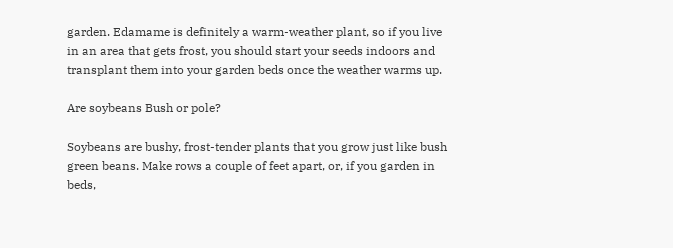garden. Edamame is definitely a warm-weather plant, so if you live in an area that gets frost, you should start your seeds indoors and transplant them into your garden beds once the weather warms up.

Are soybeans Bush or pole?

Soybeans are bushy, frost-tender plants that you grow just like bush green beans. Make rows a couple of feet apart, or, if you garden in beds,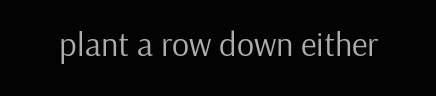plant a row down either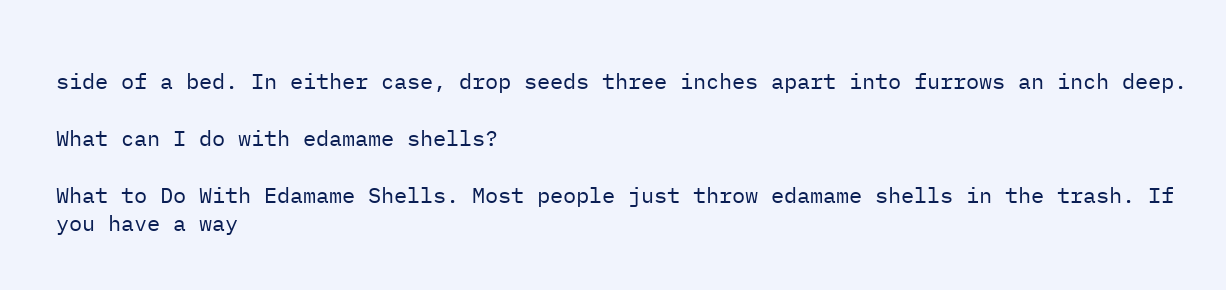side of a bed. In either case, drop seeds three inches apart into furrows an inch deep.

What can I do with edamame shells?

What to Do With Edamame Shells. Most people just throw edamame shells in the trash. If you have a way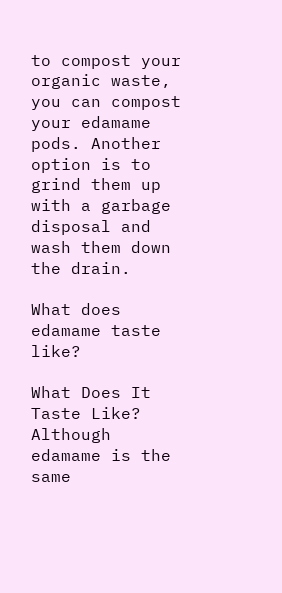to compost your organic waste, you can compost your edamame pods. Another option is to grind them up with a garbage disposal and wash them down the drain.

What does edamame taste like?

What Does It Taste Like? Although edamame is the same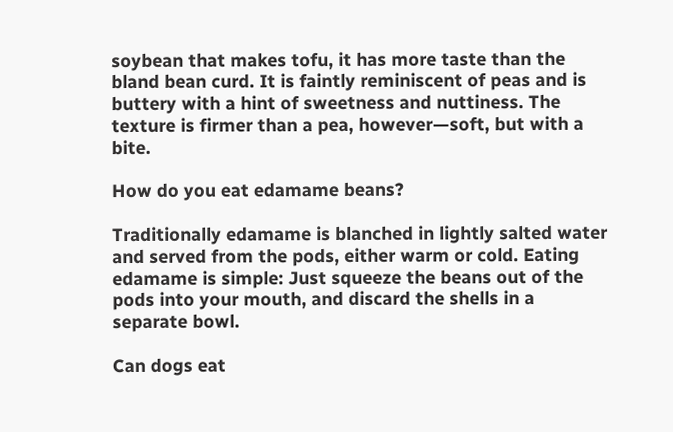soybean that makes tofu, it has more taste than the bland bean curd. It is faintly reminiscent of peas and is buttery with a hint of sweetness and nuttiness. The texture is firmer than a pea, however—soft, but with a bite.

How do you eat edamame beans?

Traditionally edamame is blanched in lightly salted water and served from the pods, either warm or cold. Eating edamame is simple: Just squeeze the beans out of the pods into your mouth, and discard the shells in a separate bowl.

Can dogs eat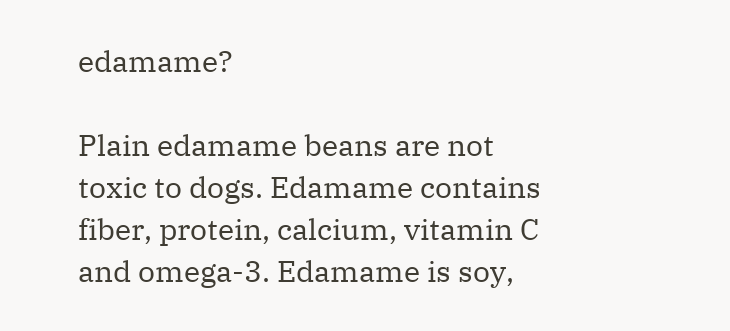edamame?

Plain edamame beans are not toxic to dogs. Edamame contains fiber, protein, calcium, vitamin C and omega-3. Edamame is soy,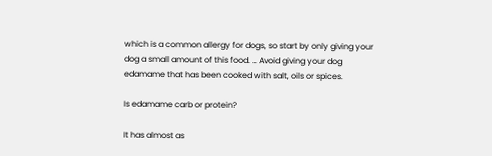which is a common allergy for dogs, so start by only giving your dog a small amount of this food. … Avoid giving your dog edamame that has been cooked with salt, oils or spices.

Is edamame carb or protein?

It has almost as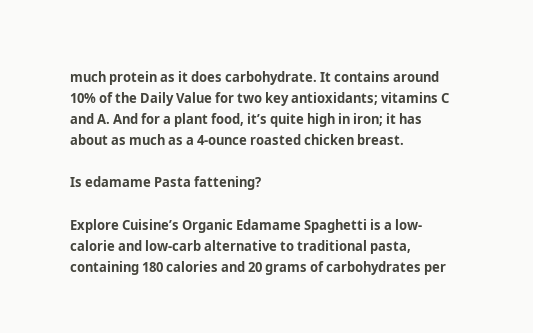much protein as it does carbohydrate. It contains around 10% of the Daily Value for two key antioxidants; vitamins C and A. And for a plant food, it’s quite high in iron; it has about as much as a 4-ounce roasted chicken breast.

Is edamame Pasta fattening?

Explore Cuisine’s Organic Edamame Spaghetti is a low-calorie and low-carb alternative to traditional pasta, containing 180 calories and 20 grams of carbohydrates per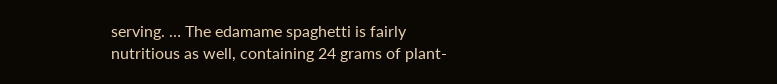serving. … The edamame spaghetti is fairly nutritious as well, containing 24 grams of plant-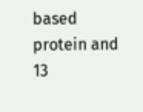based protein and 13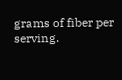grams of fiber per serving.